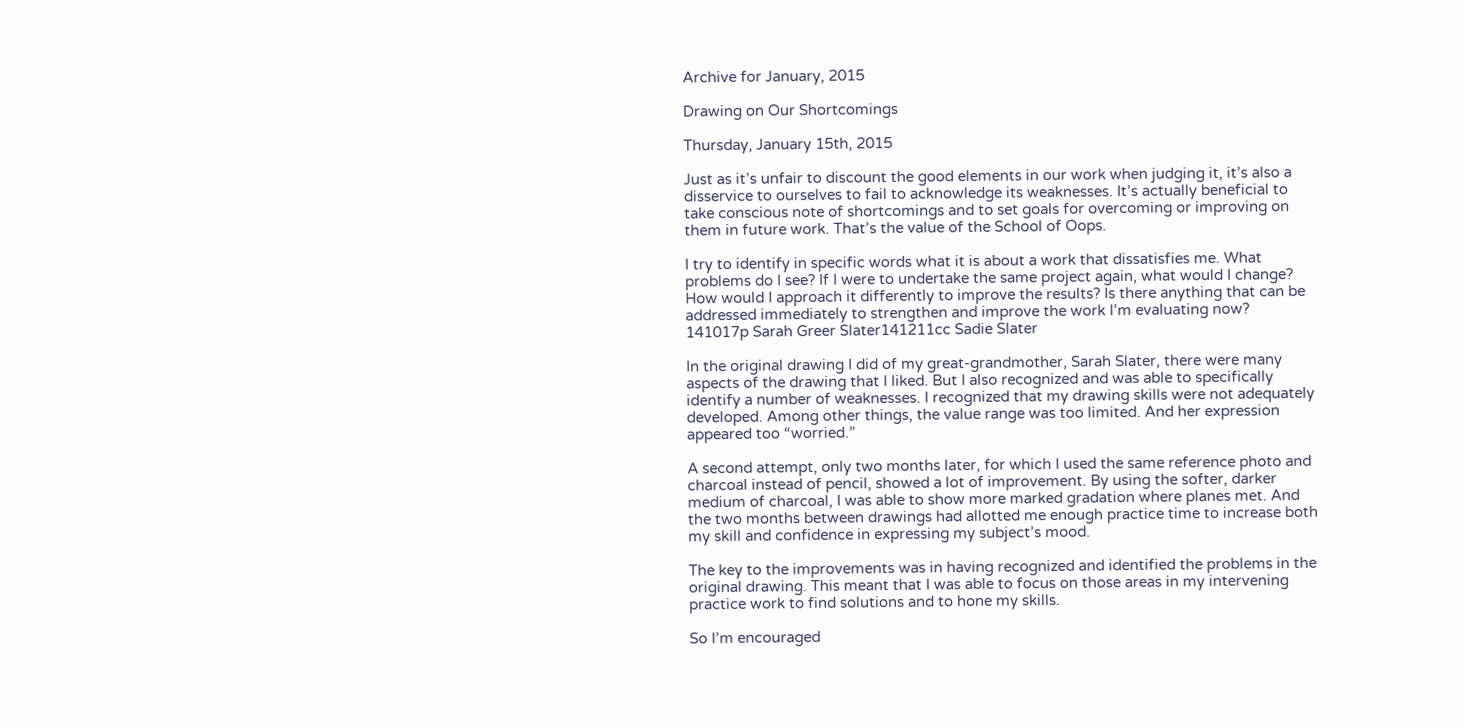Archive for January, 2015

Drawing on Our Shortcomings

Thursday, January 15th, 2015

Just as it’s unfair to discount the good elements in our work when judging it, it’s also a disservice to ourselves to fail to acknowledge its weaknesses. It’s actually beneficial to take conscious note of shortcomings and to set goals for overcoming or improving on them in future work. That’s the value of the School of Oops.

I try to identify in specific words what it is about a work that dissatisfies me. What problems do I see? If I were to undertake the same project again, what would I change? How would I approach it differently to improve the results? Is there anything that can be addressed immediately to strengthen and improve the work I’m evaluating now?
141017p Sarah Greer Slater141211cc Sadie Slater

In the original drawing I did of my great-grandmother, Sarah Slater, there were many aspects of the drawing that I liked. But I also recognized and was able to specifically identify a number of weaknesses. I recognized that my drawing skills were not adequately developed. Among other things, the value range was too limited. And her expression appeared too “worried.”

A second attempt, only two months later, for which I used the same reference photo and charcoal instead of pencil, showed a lot of improvement. By using the softer, darker medium of charcoal, I was able to show more marked gradation where planes met. And the two months between drawings had allotted me enough practice time to increase both my skill and confidence in expressing my subject’s mood.

The key to the improvements was in having recognized and identified the problems in the original drawing. This meant that I was able to focus on those areas in my intervening practice work to find solutions and to hone my skills.

So I’m encouraged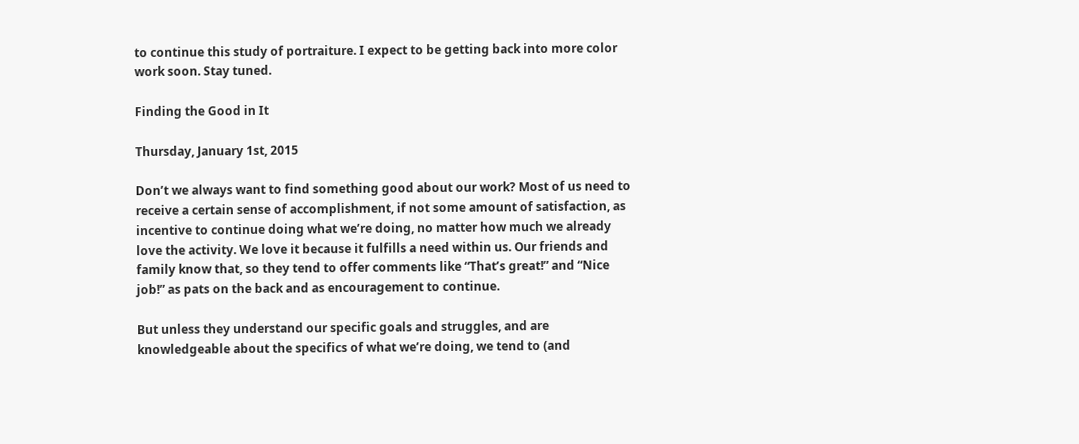to continue this study of portraiture. I expect to be getting back into more color work soon. Stay tuned.

Finding the Good in It

Thursday, January 1st, 2015

Don’t we always want to find something good about our work? Most of us need to receive a certain sense of accomplishment, if not some amount of satisfaction, as incentive to continue doing what we’re doing, no matter how much we already love the activity. We love it because it fulfills a need within us. Our friends and family know that, so they tend to offer comments like “That’s great!” and “Nice job!” as pats on the back and as encouragement to continue.

But unless they understand our specific goals and struggles, and are knowledgeable about the specifics of what we’re doing, we tend to (and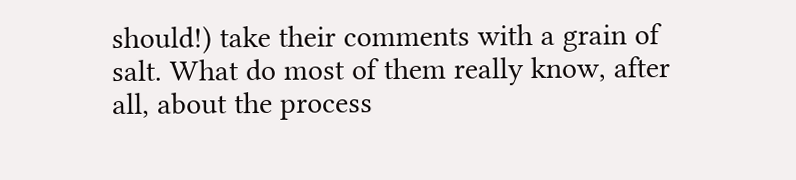should!) take their comments with a grain of salt. What do most of them really know, after all, about the process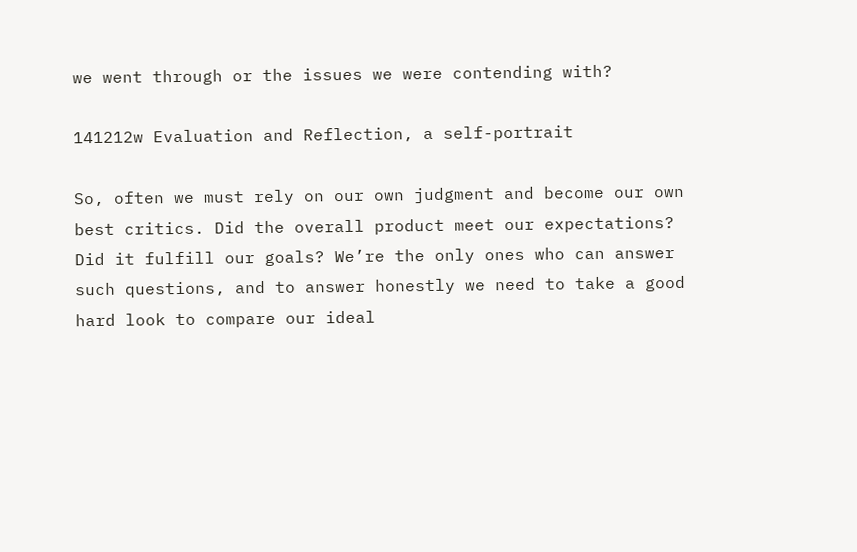we went through or the issues we were contending with?

141212w Evaluation and Reflection, a self-portrait

So, often we must rely on our own judgment and become our own best critics. Did the overall product meet our expectations? Did it fulfill our goals? We’re the only ones who can answer such questions, and to answer honestly we need to take a good hard look to compare our ideal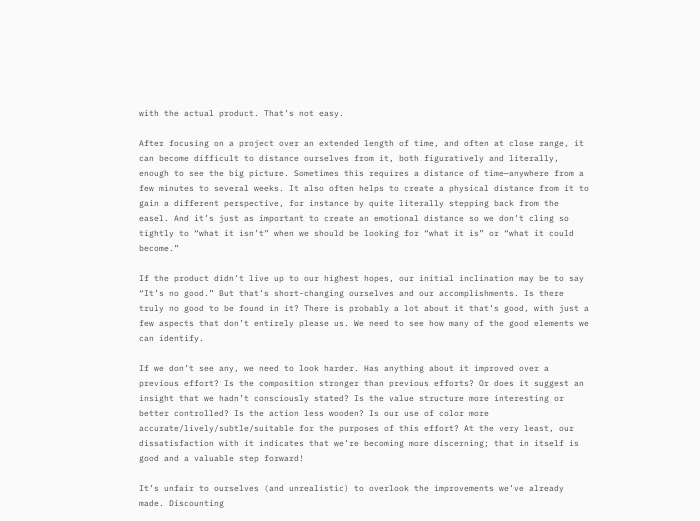with the actual product. That’s not easy.

After focusing on a project over an extended length of time, and often at close range, it can become difficult to distance ourselves from it, both figuratively and literally, enough to see the big picture. Sometimes this requires a distance of time—anywhere from a few minutes to several weeks. It also often helps to create a physical distance from it to gain a different perspective, for instance by quite literally stepping back from the easel. And it’s just as important to create an emotional distance so we don’t cling so tightly to “what it isn’t” when we should be looking for “what it is” or “what it could become.”

If the product didn’t live up to our highest hopes, our initial inclination may be to say “It’s no good.” But that’s short-changing ourselves and our accomplishments. Is there truly no good to be found in it? There is probably a lot about it that’s good, with just a few aspects that don’t entirely please us. We need to see how many of the good elements we can identify.

If we don’t see any, we need to look harder. Has anything about it improved over a previous effort? Is the composition stronger than previous efforts? Or does it suggest an insight that we hadn’t consciously stated? Is the value structure more interesting or better controlled? Is the action less wooden? Is our use of color more accurate/lively/subtle/suitable for the purposes of this effort? At the very least, our dissatisfaction with it indicates that we’re becoming more discerning; that in itself is good and a valuable step forward!

It’s unfair to ourselves (and unrealistic) to overlook the improvements we’ve already made. Discounting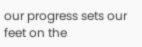our progress sets our feet on the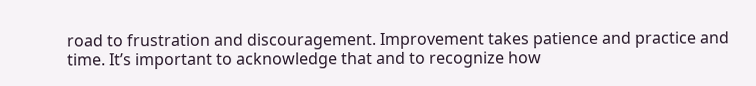road to frustration and discouragement. Improvement takes patience and practice and time. It’s important to acknowledge that and to recognize how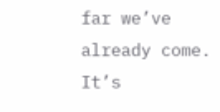far we’ve already come. It’s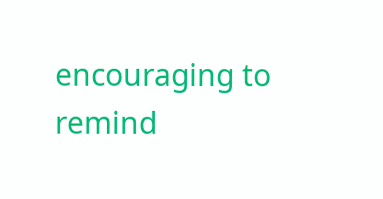encouraging to remind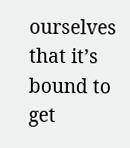ourselves that it’s bound to get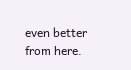even better from here.